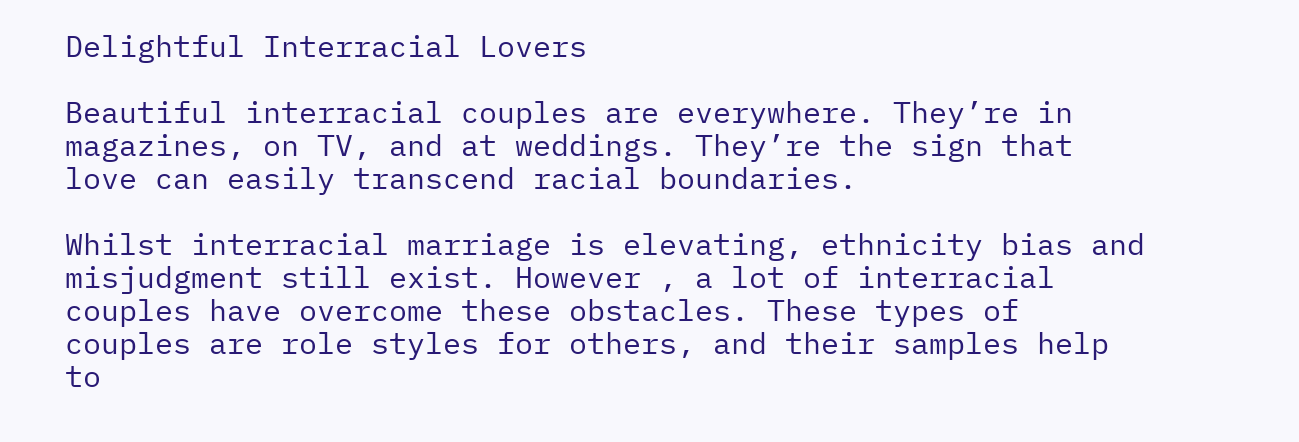Delightful Interracial Lovers

Beautiful interracial couples are everywhere. They’re in magazines, on TV, and at weddings. They’re the sign that love can easily transcend racial boundaries.

Whilst interracial marriage is elevating, ethnicity bias and misjudgment still exist. However , a lot of interracial couples have overcome these obstacles. These types of couples are role styles for others, and their samples help to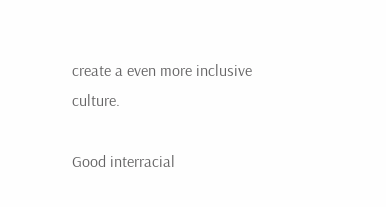create a even more inclusive culture.

Good interracial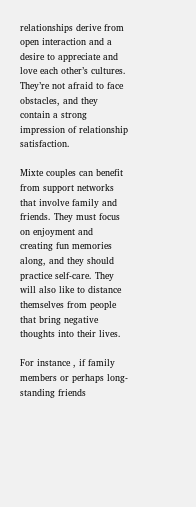relationships derive from open interaction and a desire to appreciate and love each other’s cultures. They’re not afraid to face obstacles, and they contain a strong impression of relationship satisfaction.

Mixte couples can benefit from support networks that involve family and friends. They must focus on enjoyment and creating fun memories along, and they should practice self-care. They will also like to distance themselves from people that bring negative thoughts into their lives.

For instance , if family members or perhaps long-standing friends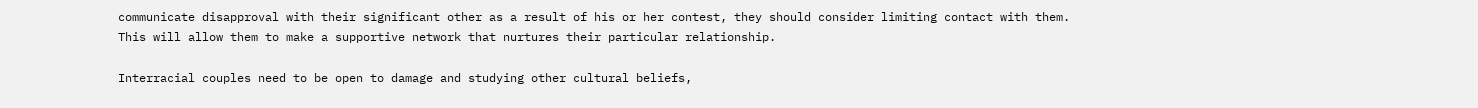communicate disapproval with their significant other as a result of his or her contest, they should consider limiting contact with them. This will allow them to make a supportive network that nurtures their particular relationship.

Interracial couples need to be open to damage and studying other cultural beliefs,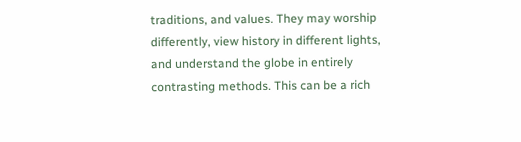traditions, and values. They may worship differently, view history in different lights, and understand the globe in entirely contrasting methods. This can be a rich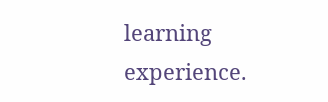learning experience.